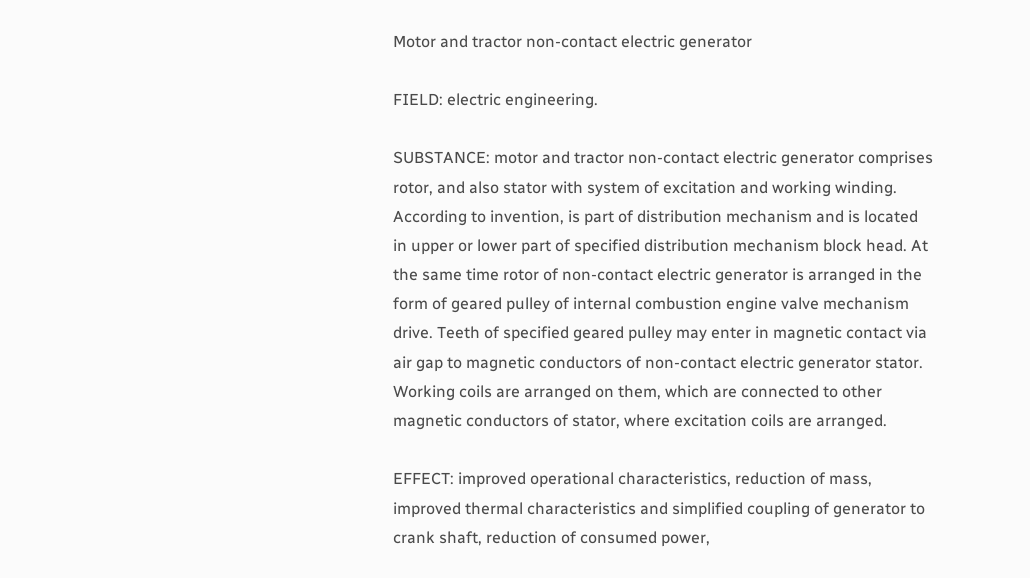Motor and tractor non-contact electric generator

FIELD: electric engineering.

SUBSTANCE: motor and tractor non-contact electric generator comprises rotor, and also stator with system of excitation and working winding. According to invention, is part of distribution mechanism and is located in upper or lower part of specified distribution mechanism block head. At the same time rotor of non-contact electric generator is arranged in the form of geared pulley of internal combustion engine valve mechanism drive. Teeth of specified geared pulley may enter in magnetic contact via air gap to magnetic conductors of non-contact electric generator stator. Working coils are arranged on them, which are connected to other magnetic conductors of stator, where excitation coils are arranged.

EFFECT: improved operational characteristics, reduction of mass, improved thermal characteristics and simplified coupling of generator to crank shaft, reduction of consumed power,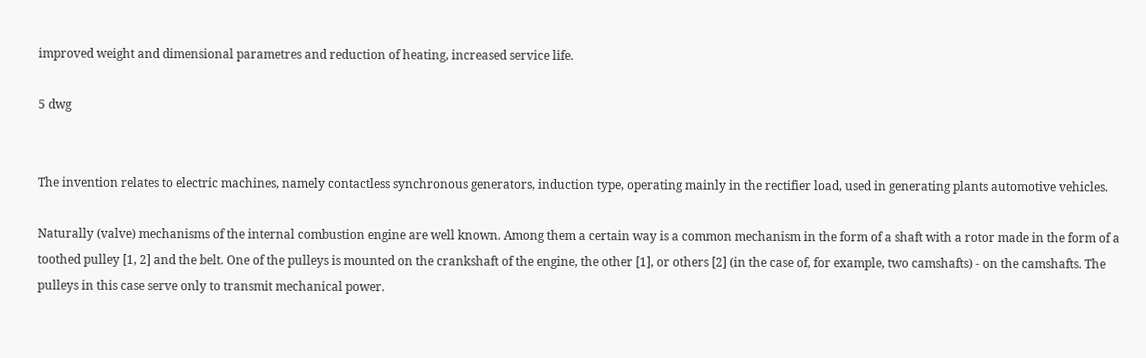improved weight and dimensional parametres and reduction of heating, increased service life.

5 dwg


The invention relates to electric machines, namely contactless synchronous generators, induction type, operating mainly in the rectifier load, used in generating plants automotive vehicles.

Naturally (valve) mechanisms of the internal combustion engine are well known. Among them a certain way is a common mechanism in the form of a shaft with a rotor made in the form of a toothed pulley [1, 2] and the belt. One of the pulleys is mounted on the crankshaft of the engine, the other [1], or others [2] (in the case of, for example, two camshafts) - on the camshafts. The pulleys in this case serve only to transmit mechanical power.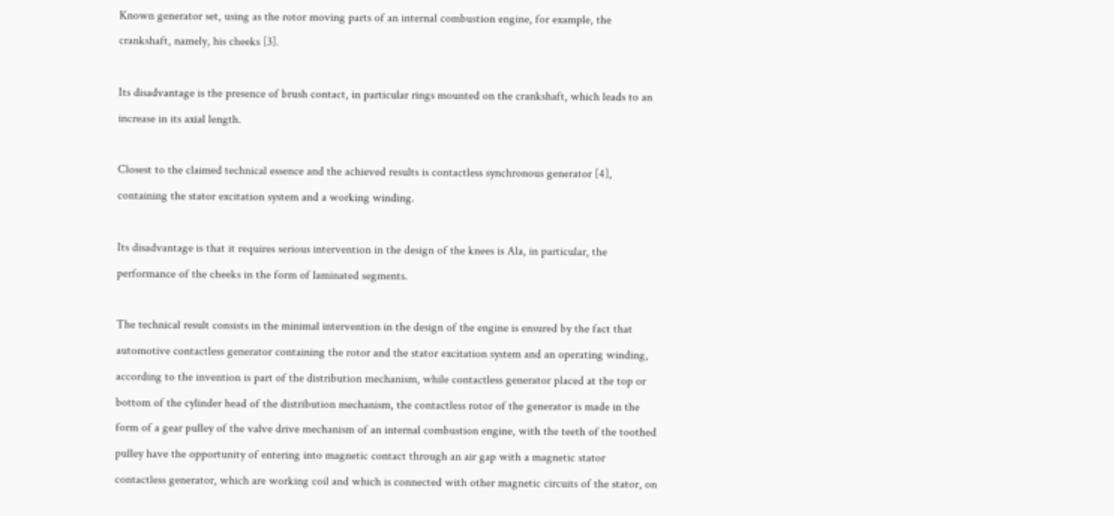Known generator set, using as the rotor moving parts of an internal combustion engine, for example, the crankshaft, namely, his cheeks [3].

Its disadvantage is the presence of brush contact, in particular rings mounted on the crankshaft, which leads to an increase in its axial length.

Closest to the claimed technical essence and the achieved results is contactless synchronous generator [4], containing the stator excitation system and a working winding.

Its disadvantage is that it requires serious intervention in the design of the knees is Ala, in particular, the performance of the cheeks in the form of laminated segments.

The technical result consists in the minimal intervention in the design of the engine is ensured by the fact that automotive contactless generator containing the rotor and the stator excitation system and an operating winding, according to the invention is part of the distribution mechanism, while contactless generator placed at the top or bottom of the cylinder head of the distribution mechanism, the contactless rotor of the generator is made in the form of a gear pulley of the valve drive mechanism of an internal combustion engine, with the teeth of the toothed pulley have the opportunity of entering into magnetic contact through an air gap with a magnetic stator contactless generator, which are working coil and which is connected with other magnetic circuits of the stator, on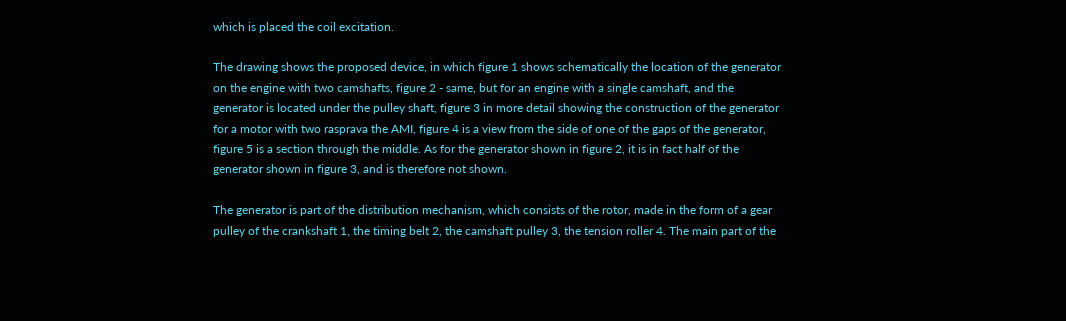which is placed the coil excitation.

The drawing shows the proposed device, in which figure 1 shows schematically the location of the generator on the engine with two camshafts, figure 2 - same, but for an engine with a single camshaft, and the generator is located under the pulley shaft, figure 3 in more detail showing the construction of the generator for a motor with two rasprava the AMI, figure 4 is a view from the side of one of the gaps of the generator, figure 5 is a section through the middle. As for the generator shown in figure 2, it is in fact half of the generator shown in figure 3, and is therefore not shown.

The generator is part of the distribution mechanism, which consists of the rotor, made in the form of a gear pulley of the crankshaft 1, the timing belt 2, the camshaft pulley 3, the tension roller 4. The main part of the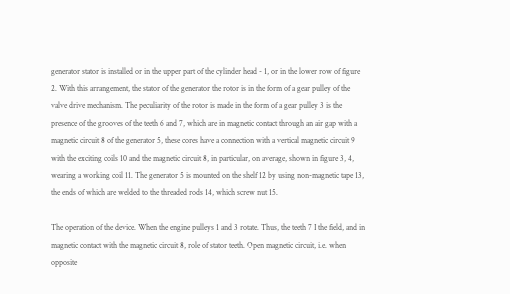generator stator is installed or in the upper part of the cylinder head - 1, or in the lower row of figure 2. With this arrangement, the stator of the generator the rotor is in the form of a gear pulley of the valve drive mechanism. The peculiarity of the rotor is made in the form of a gear pulley 3 is the presence of the grooves of the teeth 6 and 7, which are in magnetic contact through an air gap with a magnetic circuit 8 of the generator 5, these cores have a connection with a vertical magnetic circuit 9 with the exciting coils 10 and the magnetic circuit 8, in particular, on average, shown in figure 3, 4, wearing a working coil 11. The generator 5 is mounted on the shelf 12 by using non-magnetic tape 13, the ends of which are welded to the threaded rods 14, which screw nut 15.

The operation of the device. When the engine pulleys 1 and 3 rotate. Thus, the teeth 7 I the field, and in magnetic contact with the magnetic circuit 8, role of stator teeth. Open magnetic circuit, i.e. when opposite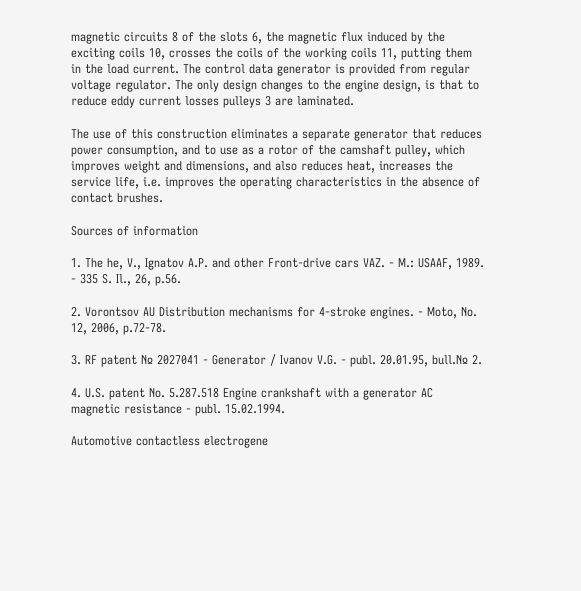magnetic circuits 8 of the slots 6, the magnetic flux induced by the exciting coils 10, crosses the coils of the working coils 11, putting them in the load current. The control data generator is provided from regular voltage regulator. The only design changes to the engine design, is that to reduce eddy current losses pulleys 3 are laminated.

The use of this construction eliminates a separate generator that reduces power consumption, and to use as a rotor of the camshaft pulley, which improves weight and dimensions, and also reduces heat, increases the service life, i.e. improves the operating characteristics in the absence of contact brushes.

Sources of information

1. The he, V., Ignatov A.P. and other Front-drive cars VAZ. - M.: USAAF, 1989. - 335 S. Il., 26, p.56.

2. Vorontsov AU Distribution mechanisms for 4-stroke engines. - Moto, No. 12, 2006, p.72-78.

3. RF patent № 2027041 - Generator / Ivanov V.G. - publ. 20.01.95, bull.№ 2.

4. U.S. patent No. 5.287.518 Engine crankshaft with a generator AC magnetic resistance - publ. 15.02.1994.

Automotive contactless electrogene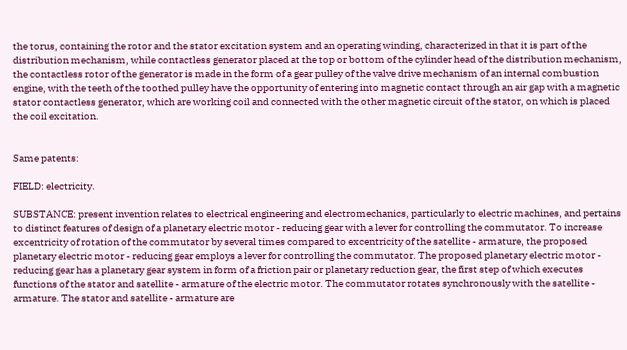the torus, containing the rotor and the stator excitation system and an operating winding, characterized in that it is part of the distribution mechanism, while contactless generator placed at the top or bottom of the cylinder head of the distribution mechanism, the contactless rotor of the generator is made in the form of a gear pulley of the valve drive mechanism of an internal combustion engine, with the teeth of the toothed pulley have the opportunity of entering into magnetic contact through an air gap with a magnetic stator contactless generator, which are working coil and connected with the other magnetic circuit of the stator, on which is placed the coil excitation.


Same patents:

FIELD: electricity.

SUBSTANCE: present invention relates to electrical engineering and electromechanics, particularly to electric machines, and pertains to distinct features of design of a planetary electric motor - reducing gear with a lever for controlling the commutator. To increase excentricity of rotation of the commutator by several times compared to excentricity of the satellite - armature, the proposed planetary electric motor - reducing gear employs a lever for controlling the commutator. The proposed planetary electric motor - reducing gear has a planetary gear system in form of a friction pair or planetary reduction gear, the first step of which executes functions of the stator and satellite - armature of the electric motor. The commutator rotates synchronously with the satellite - armature. The stator and satellite - armature are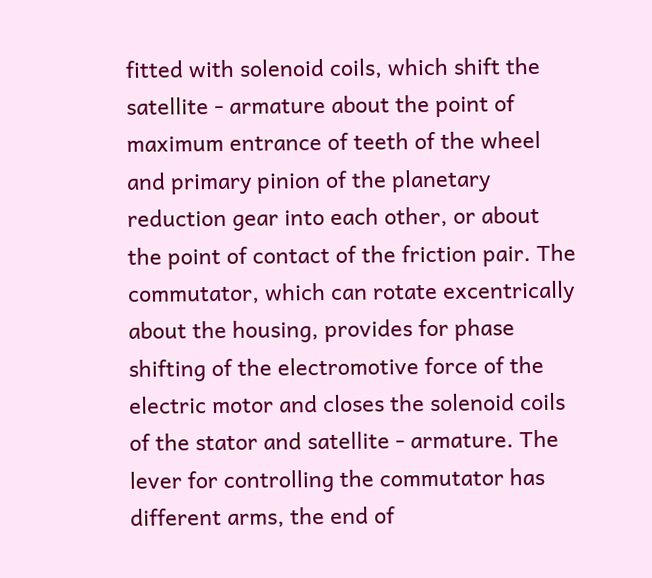fitted with solenoid coils, which shift the satellite - armature about the point of maximum entrance of teeth of the wheel and primary pinion of the planetary reduction gear into each other, or about the point of contact of the friction pair. The commutator, which can rotate excentrically about the housing, provides for phase shifting of the electromotive force of the electric motor and closes the solenoid coils of the stator and satellite - armature. The lever for controlling the commutator has different arms, the end of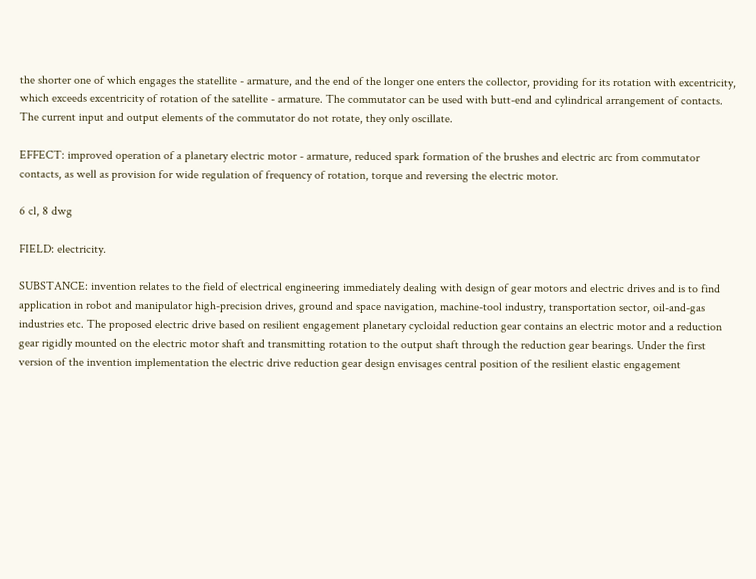the shorter one of which engages the statellite - armature, and the end of the longer one enters the collector, providing for its rotation with excentricity, which exceeds excentricity of rotation of the satellite - armature. The commutator can be used with butt-end and cylindrical arrangement of contacts. The current input and output elements of the commutator do not rotate, they only oscillate.

EFFECT: improved operation of a planetary electric motor - armature, reduced spark formation of the brushes and electric arc from commutator contacts, as well as provision for wide regulation of frequency of rotation, torque and reversing the electric motor.

6 cl, 8 dwg

FIELD: electricity.

SUBSTANCE: invention relates to the field of electrical engineering immediately dealing with design of gear motors and electric drives and is to find application in robot and manipulator high-precision drives, ground and space navigation, machine-tool industry, transportation sector, oil-and-gas industries etc. The proposed electric drive based on resilient engagement planetary cycloidal reduction gear contains an electric motor and a reduction gear rigidly mounted on the electric motor shaft and transmitting rotation to the output shaft through the reduction gear bearings. Under the first version of the invention implementation the electric drive reduction gear design envisages central position of the resilient elastic engagement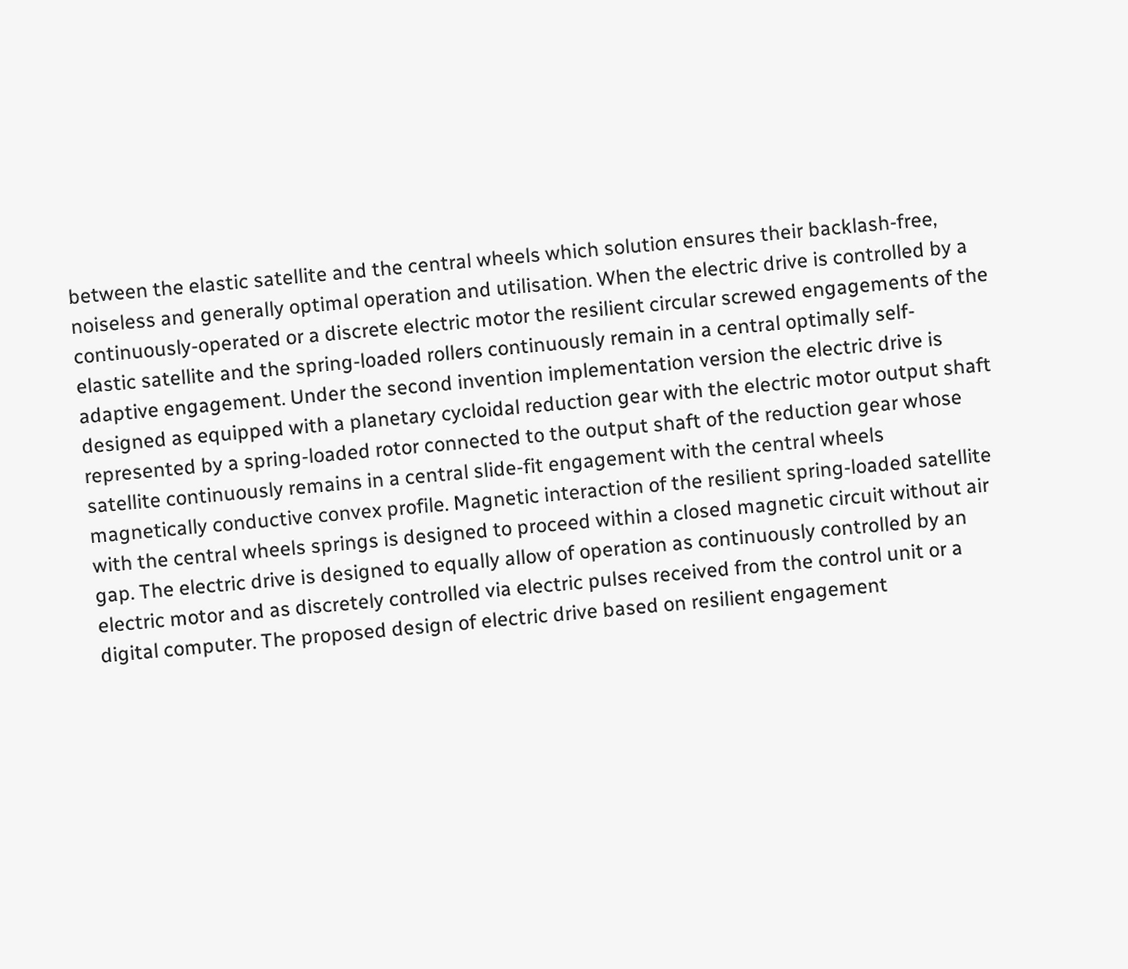between the elastic satellite and the central wheels which solution ensures their backlash-free, noiseless and generally optimal operation and utilisation. When the electric drive is controlled by a continuously-operated or a discrete electric motor the resilient circular screwed engagements of the elastic satellite and the spring-loaded rollers continuously remain in a central optimally self-adaptive engagement. Under the second invention implementation version the electric drive is designed as equipped with a planetary cycloidal reduction gear with the electric motor output shaft represented by a spring-loaded rotor connected to the output shaft of the reduction gear whose satellite continuously remains in a central slide-fit engagement with the central wheels magnetically conductive convex profile. Magnetic interaction of the resilient spring-loaded satellite with the central wheels springs is designed to proceed within a closed magnetic circuit without air gap. The electric drive is designed to equally allow of operation as continuously controlled by an electric motor and as discretely controlled via electric pulses received from the control unit or a digital computer. The proposed design of electric drive based on resilient engagement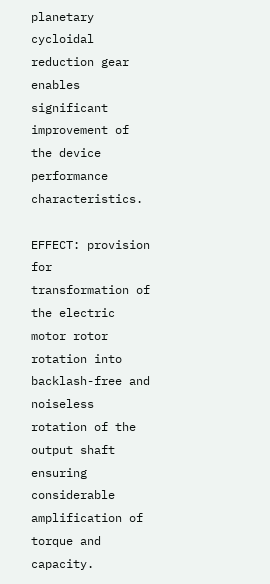planetary cycloidal reduction gear enables significant improvement of the device performance characteristics.

EFFECT: provision for transformation of the electric motor rotor rotation into backlash-free and noiseless rotation of the output shaft ensuring considerable amplification of torque and capacity.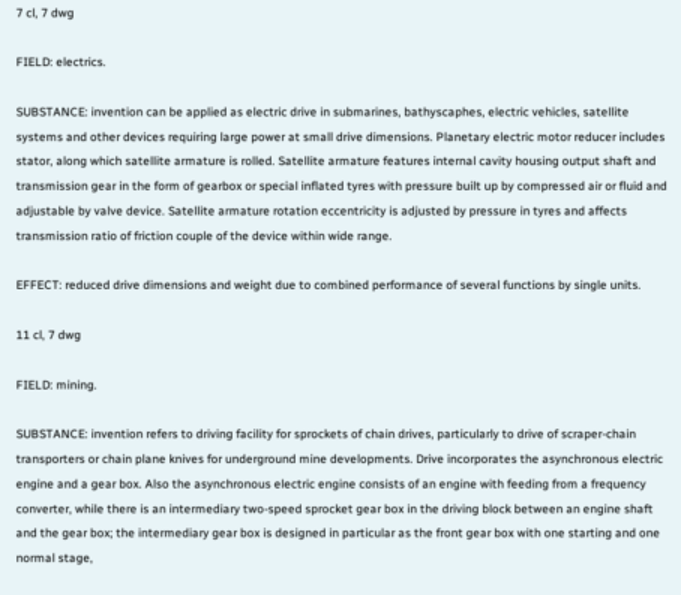7 cl, 7 dwg

FIELD: electrics.

SUBSTANCE: invention can be applied as electric drive in submarines, bathyscaphes, electric vehicles, satellite systems and other devices requiring large power at small drive dimensions. Planetary electric motor reducer includes stator, along which satellite armature is rolled. Satellite armature features internal cavity housing output shaft and transmission gear in the form of gearbox or special inflated tyres with pressure built up by compressed air or fluid and adjustable by valve device. Satellite armature rotation eccentricity is adjusted by pressure in tyres and affects transmission ratio of friction couple of the device within wide range.

EFFECT: reduced drive dimensions and weight due to combined performance of several functions by single units.

11 cl, 7 dwg

FIELD: mining.

SUBSTANCE: invention refers to driving facility for sprockets of chain drives, particularly to drive of scraper-chain transporters or chain plane knives for underground mine developments. Drive incorporates the asynchronous electric engine and a gear box. Also the asynchronous electric engine consists of an engine with feeding from a frequency converter, while there is an intermediary two-speed sprocket gear box in the driving block between an engine shaft and the gear box; the intermediary gear box is designed in particular as the front gear box with one starting and one normal stage,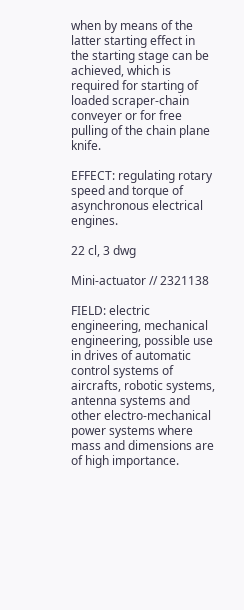when by means of the latter starting effect in the starting stage can be achieved, which is required for starting of loaded scraper-chain conveyer or for free pulling of the chain plane knife.

EFFECT: regulating rotary speed and torque of asynchronous electrical engines.

22 cl, 3 dwg

Mini-actuator // 2321138

FIELD: electric engineering, mechanical engineering, possible use in drives of automatic control systems of aircrafts, robotic systems, antenna systems and other electro-mechanical power systems where mass and dimensions are of high importance.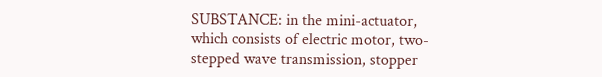SUBSTANCE: in the mini-actuator, which consists of electric motor, two-stepped wave transmission, stopper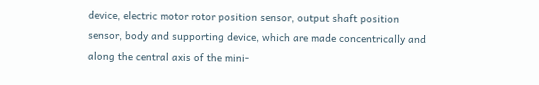device, electric motor rotor position sensor, output shaft position sensor, body and supporting device, which are made concentrically and along the central axis of the mini-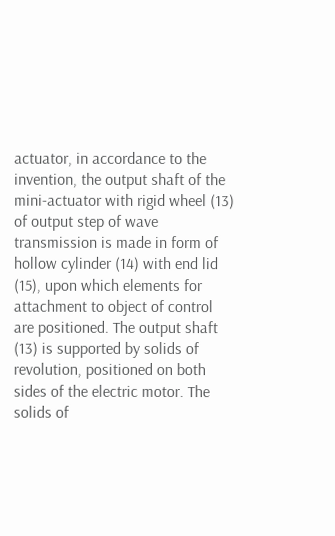actuator, in accordance to the invention, the output shaft of the mini-actuator with rigid wheel (13) of output step of wave transmission is made in form of hollow cylinder (14) with end lid (15), upon which elements for attachment to object of control are positioned. The output shaft (13) is supported by solids of revolution, positioned on both sides of the electric motor. The solids of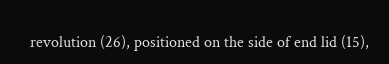revolution (26), positioned on the side of end lid (15),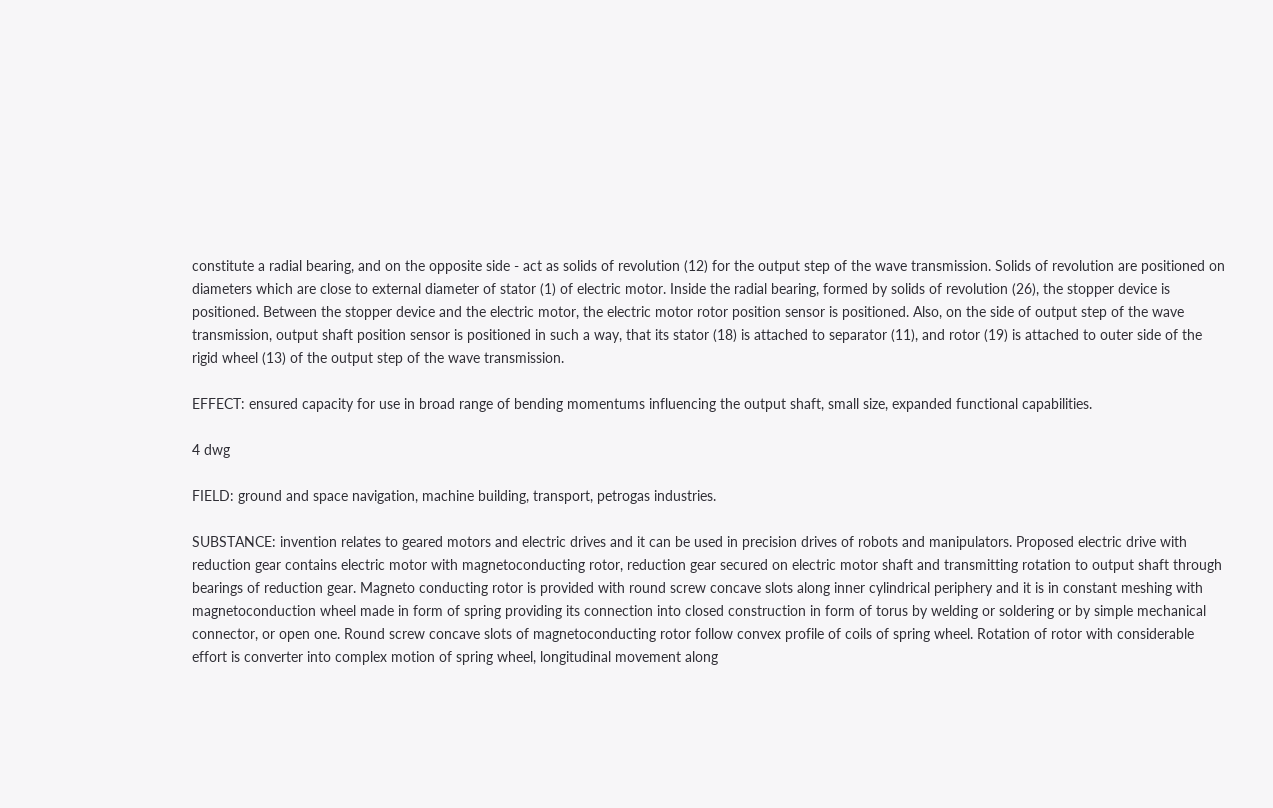constitute a radial bearing, and on the opposite side - act as solids of revolution (12) for the output step of the wave transmission. Solids of revolution are positioned on diameters which are close to external diameter of stator (1) of electric motor. Inside the radial bearing, formed by solids of revolution (26), the stopper device is positioned. Between the stopper device and the electric motor, the electric motor rotor position sensor is positioned. Also, on the side of output step of the wave transmission, output shaft position sensor is positioned in such a way, that its stator (18) is attached to separator (11), and rotor (19) is attached to outer side of the rigid wheel (13) of the output step of the wave transmission.

EFFECT: ensured capacity for use in broad range of bending momentums influencing the output shaft, small size, expanded functional capabilities.

4 dwg

FIELD: ground and space navigation, machine building, transport, petrogas industries.

SUBSTANCE: invention relates to geared motors and electric drives and it can be used in precision drives of robots and manipulators. Proposed electric drive with reduction gear contains electric motor with magnetoconducting rotor, reduction gear secured on electric motor shaft and transmitting rotation to output shaft through bearings of reduction gear. Magneto conducting rotor is provided with round screw concave slots along inner cylindrical periphery and it is in constant meshing with magnetoconduction wheel made in form of spring providing its connection into closed construction in form of torus by welding or soldering or by simple mechanical connector, or open one. Round screw concave slots of magnetoconducting rotor follow convex profile of coils of spring wheel. Rotation of rotor with considerable effort is converter into complex motion of spring wheel, longitudinal movement along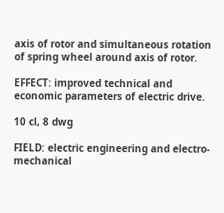axis of rotor and simultaneous rotation of spring wheel around axis of rotor.

EFFECT: improved technical and economic parameters of electric drive.

10 cl, 8 dwg

FIELD: electric engineering and electro-mechanical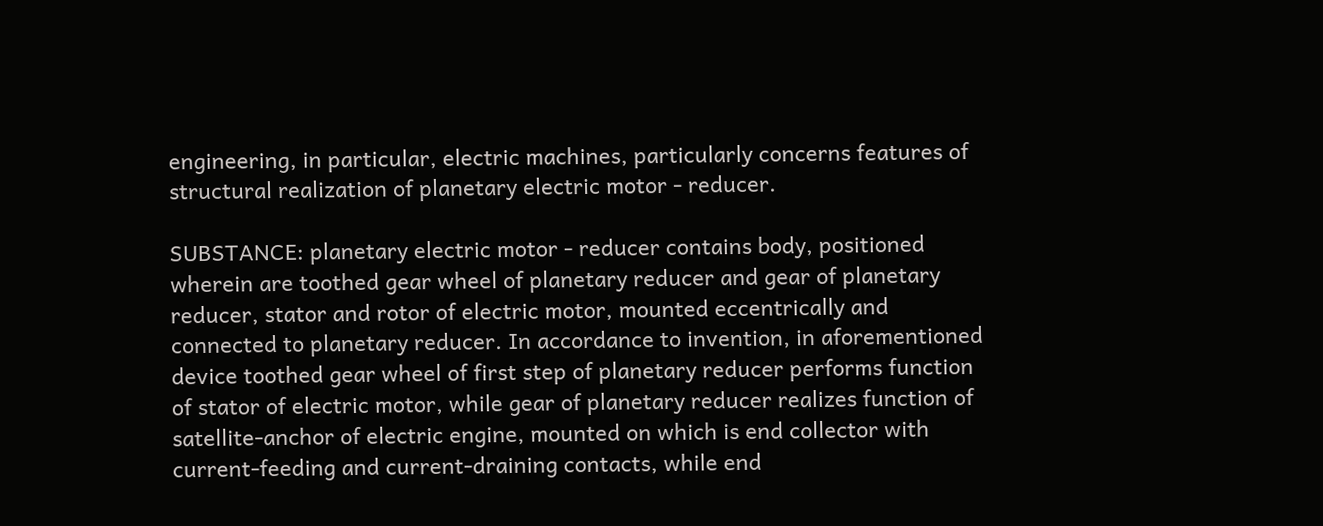engineering, in particular, electric machines, particularly concerns features of structural realization of planetary electric motor - reducer.

SUBSTANCE: planetary electric motor - reducer contains body, positioned wherein are toothed gear wheel of planetary reducer and gear of planetary reducer, stator and rotor of electric motor, mounted eccentrically and connected to planetary reducer. In accordance to invention, in aforementioned device toothed gear wheel of first step of planetary reducer performs function of stator of electric motor, while gear of planetary reducer realizes function of satellite-anchor of electric engine, mounted on which is end collector with current-feeding and current-draining contacts, while end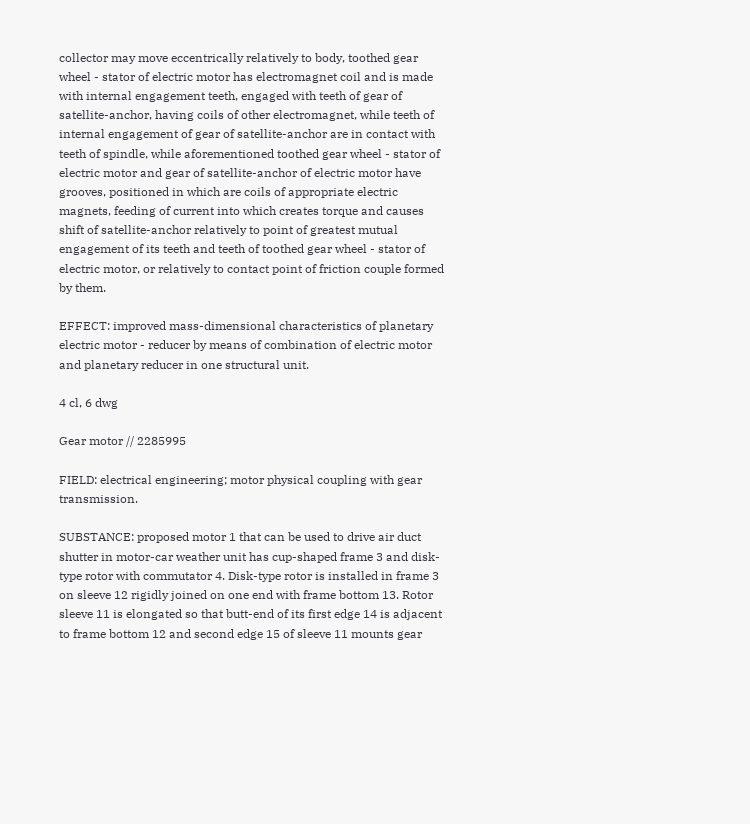collector may move eccentrically relatively to body, toothed gear wheel - stator of electric motor has electromagnet coil and is made with internal engagement teeth, engaged with teeth of gear of satellite-anchor, having coils of other electromagnet, while teeth of internal engagement of gear of satellite-anchor are in contact with teeth of spindle, while aforementioned toothed gear wheel - stator of electric motor and gear of satellite-anchor of electric motor have grooves, positioned in which are coils of appropriate electric magnets, feeding of current into which creates torque and causes shift of satellite-anchor relatively to point of greatest mutual engagement of its teeth and teeth of toothed gear wheel - stator of electric motor, or relatively to contact point of friction couple formed by them.

EFFECT: improved mass-dimensional characteristics of planetary electric motor - reducer by means of combination of electric motor and planetary reducer in one structural unit.

4 cl, 6 dwg

Gear motor // 2285995

FIELD: electrical engineering; motor physical coupling with gear transmission.

SUBSTANCE: proposed motor 1 that can be used to drive air duct shutter in motor-car weather unit has cup-shaped frame 3 and disk-type rotor with commutator 4. Disk-type rotor is installed in frame 3 on sleeve 12 rigidly joined on one end with frame bottom 13. Rotor sleeve 11 is elongated so that butt-end of its first edge 14 is adjacent to frame bottom 12 and second edge 15 of sleeve 11 mounts gear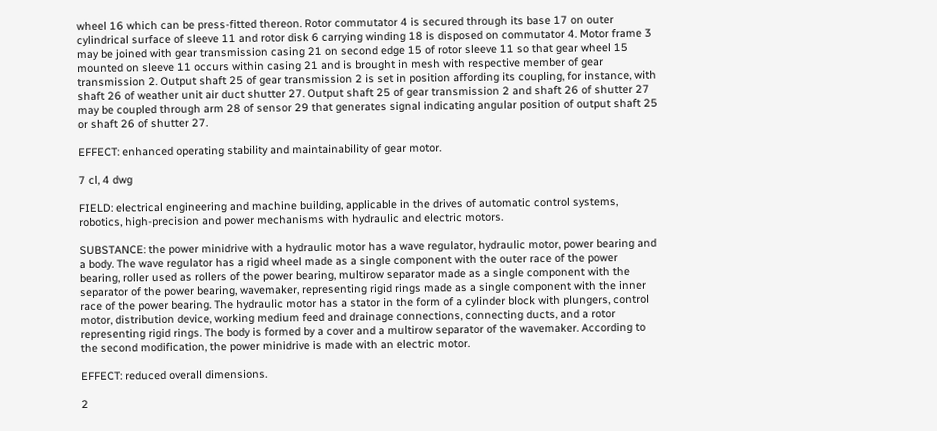wheel 16 which can be press-fitted thereon. Rotor commutator 4 is secured through its base 17 on outer cylindrical surface of sleeve 11 and rotor disk 6 carrying winding 18 is disposed on commutator 4. Motor frame 3 may be joined with gear transmission casing 21 on second edge 15 of rotor sleeve 11 so that gear wheel 15 mounted on sleeve 11 occurs within casing 21 and is brought in mesh with respective member of gear transmission 2. Output shaft 25 of gear transmission 2 is set in position affording its coupling, for instance, with shaft 26 of weather unit air duct shutter 27. Output shaft 25 of gear transmission 2 and shaft 26 of shutter 27 may be coupled through arm 28 of sensor 29 that generates signal indicating angular position of output shaft 25 or shaft 26 of shutter 27.

EFFECT: enhanced operating stability and maintainability of gear motor.

7 cl, 4 dwg

FIELD: electrical engineering and machine building, applicable in the drives of automatic control systems, robotics, high-precision and power mechanisms with hydraulic and electric motors.

SUBSTANCE: the power minidrive with a hydraulic motor has a wave regulator, hydraulic motor, power bearing and a body. The wave regulator has a rigid wheel made as a single component with the outer race of the power bearing, roller used as rollers of the power bearing, multirow separator made as a single component with the separator of the power bearing, wavemaker, representing rigid rings made as a single component with the inner race of the power bearing. The hydraulic motor has a stator in the form of a cylinder block with plungers, control motor, distribution device, working medium feed and drainage connections, connecting ducts, and a rotor representing rigid rings. The body is formed by a cover and a multirow separator of the wavemaker. According to the second modification, the power minidrive is made with an electric motor.

EFFECT: reduced overall dimensions.

2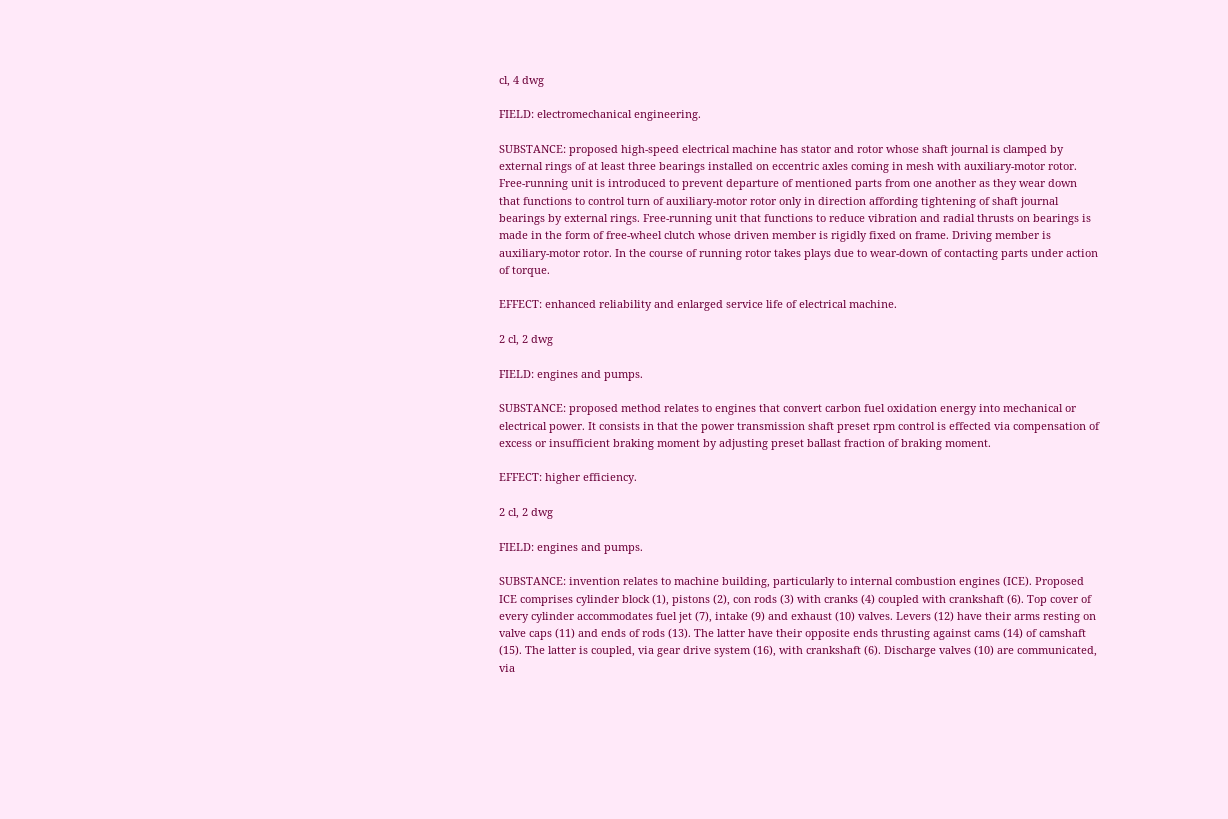cl, 4 dwg

FIELD: electromechanical engineering.

SUBSTANCE: proposed high-speed electrical machine has stator and rotor whose shaft journal is clamped by external rings of at least three bearings installed on eccentric axles coming in mesh with auxiliary-motor rotor. Free-running unit is introduced to prevent departure of mentioned parts from one another as they wear down that functions to control turn of auxiliary-motor rotor only in direction affording tightening of shaft journal bearings by external rings. Free-running unit that functions to reduce vibration and radial thrusts on bearings is made in the form of free-wheel clutch whose driven member is rigidly fixed on frame. Driving member is auxiliary-motor rotor. In the course of running rotor takes plays due to wear-down of contacting parts under action of torque.

EFFECT: enhanced reliability and enlarged service life of electrical machine.

2 cl, 2 dwg

FIELD: engines and pumps.

SUBSTANCE: proposed method relates to engines that convert carbon fuel oxidation energy into mechanical or electrical power. It consists in that the power transmission shaft preset rpm control is effected via compensation of excess or insufficient braking moment by adjusting preset ballast fraction of braking moment.

EFFECT: higher efficiency.

2 cl, 2 dwg

FIELD: engines and pumps.

SUBSTANCE: invention relates to machine building, particularly to internal combustion engines (ICE). Proposed ICE comprises cylinder block (1), pistons (2), con rods (3) with cranks (4) coupled with crankshaft (6). Top cover of every cylinder accommodates fuel jet (7), intake (9) and exhaust (10) valves. Levers (12) have their arms resting on valve caps (11) and ends of rods (13). The latter have their opposite ends thrusting against cams (14) of camshaft (15). The latter is coupled, via gear drive system (16), with crankshaft (6). Discharge valves (10) are communicated, via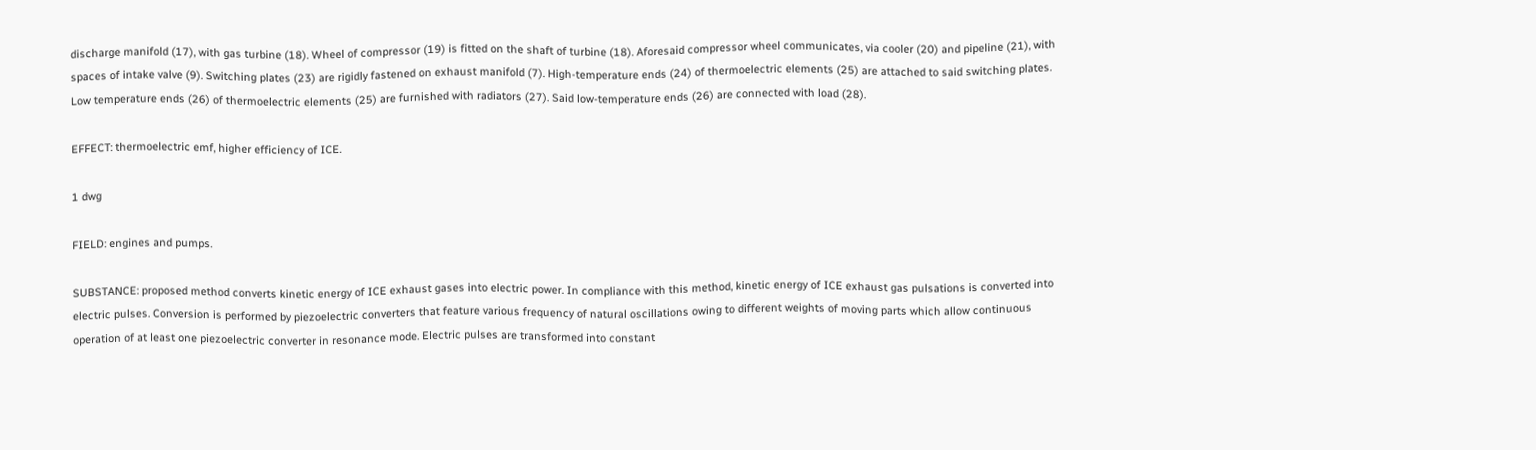discharge manifold (17), with gas turbine (18). Wheel of compressor (19) is fitted on the shaft of turbine (18). Aforesaid compressor wheel communicates, via cooler (20) and pipeline (21), with spaces of intake valve (9). Switching plates (23) are rigidly fastened on exhaust manifold (7). High-temperature ends (24) of thermoelectric elements (25) are attached to said switching plates. Low temperature ends (26) of thermoelectric elements (25) are furnished with radiators (27). Said low-temperature ends (26) are connected with load (28).

EFFECT: thermoelectric emf, higher efficiency of ICE.

1 dwg

FIELD: engines and pumps.

SUBSTANCE: proposed method converts kinetic energy of ICE exhaust gases into electric power. In compliance with this method, kinetic energy of ICE exhaust gas pulsations is converted into electric pulses. Conversion is performed by piezoelectric converters that feature various frequency of natural oscillations owing to different weights of moving parts which allow continuous operation of at least one piezoelectric converter in resonance mode. Electric pulses are transformed into constant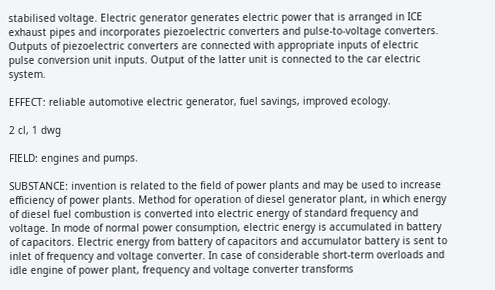stabilised voltage. Electric generator generates electric power that is arranged in ICE exhaust pipes and incorporates piezoelectric converters and pulse-to-voltage converters. Outputs of piezoelectric converters are connected with appropriate inputs of electric pulse conversion unit inputs. Output of the latter unit is connected to the car electric system.

EFFECT: reliable automotive electric generator, fuel savings, improved ecology.

2 cl, 1 dwg

FIELD: engines and pumps.

SUBSTANCE: invention is related to the field of power plants and may be used to increase efficiency of power plants. Method for operation of diesel generator plant, in which energy of diesel fuel combustion is converted into electric energy of standard frequency and voltage. In mode of normal power consumption, electric energy is accumulated in battery of capacitors. Electric energy from battery of capacitors and accumulator battery is sent to inlet of frequency and voltage converter. In case of considerable short-term overloads and idle engine of power plant, frequency and voltage converter transforms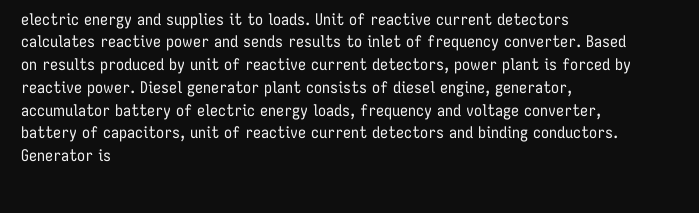electric energy and supplies it to loads. Unit of reactive current detectors calculates reactive power and sends results to inlet of frequency converter. Based on results produced by unit of reactive current detectors, power plant is forced by reactive power. Diesel generator plant consists of diesel engine, generator, accumulator battery of electric energy loads, frequency and voltage converter, battery of capacitors, unit of reactive current detectors and binding conductors. Generator is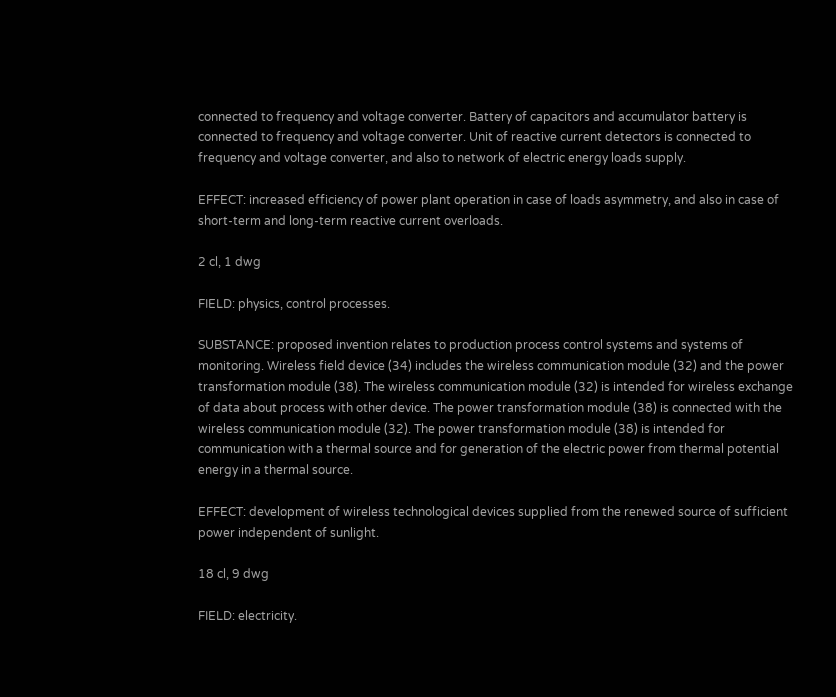connected to frequency and voltage converter. Battery of capacitors and accumulator battery is connected to frequency and voltage converter. Unit of reactive current detectors is connected to frequency and voltage converter, and also to network of electric energy loads supply.

EFFECT: increased efficiency of power plant operation in case of loads asymmetry, and also in case of short-term and long-term reactive current overloads.

2 cl, 1 dwg

FIELD: physics, control processes.

SUBSTANCE: proposed invention relates to production process control systems and systems of monitoring. Wireless field device (34) includes the wireless communication module (32) and the power transformation module (38). The wireless communication module (32) is intended for wireless exchange of data about process with other device. The power transformation module (38) is connected with the wireless communication module (32). The power transformation module (38) is intended for communication with a thermal source and for generation of the electric power from thermal potential energy in a thermal source.

EFFECT: development of wireless technological devices supplied from the renewed source of sufficient power independent of sunlight.

18 cl, 9 dwg

FIELD: electricity.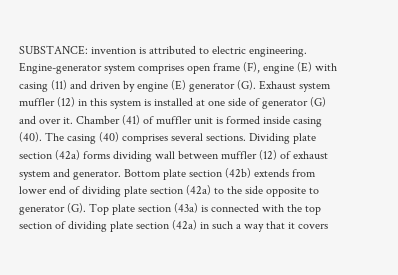SUBSTANCE: invention is attributed to electric engineering. Engine-generator system comprises open frame (F), engine (E) with casing (11) and driven by engine (E) generator (G). Exhaust system muffler (12) in this system is installed at one side of generator (G) and over it. Chamber (41) of muffler unit is formed inside casing (40). The casing (40) comprises several sections. Dividing plate section (42a) forms dividing wall between muffler (12) of exhaust system and generator. Bottom plate section (42b) extends from lower end of dividing plate section (42a) to the side opposite to generator (G). Top plate section (43a) is connected with the top section of dividing plate section (42a) in such a way that it covers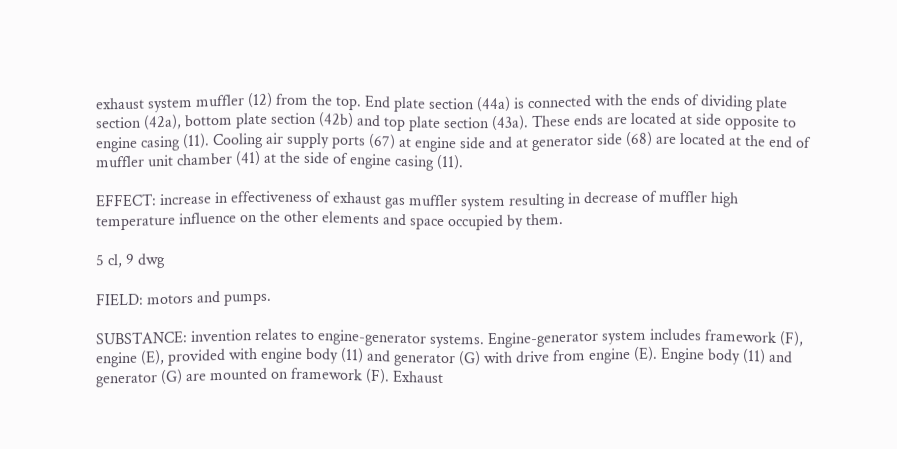exhaust system muffler (12) from the top. End plate section (44a) is connected with the ends of dividing plate section (42a), bottom plate section (42b) and top plate section (43a). These ends are located at side opposite to engine casing (11). Cooling air supply ports (67) at engine side and at generator side (68) are located at the end of muffler unit chamber (41) at the side of engine casing (11).

EFFECT: increase in effectiveness of exhaust gas muffler system resulting in decrease of muffler high temperature influence on the other elements and space occupied by them.

5 cl, 9 dwg

FIELD: motors and pumps.

SUBSTANCE: invention relates to engine-generator systems. Engine-generator system includes framework (F), engine (E), provided with engine body (11) and generator (G) with drive from engine (E). Engine body (11) and generator (G) are mounted on framework (F). Exhaust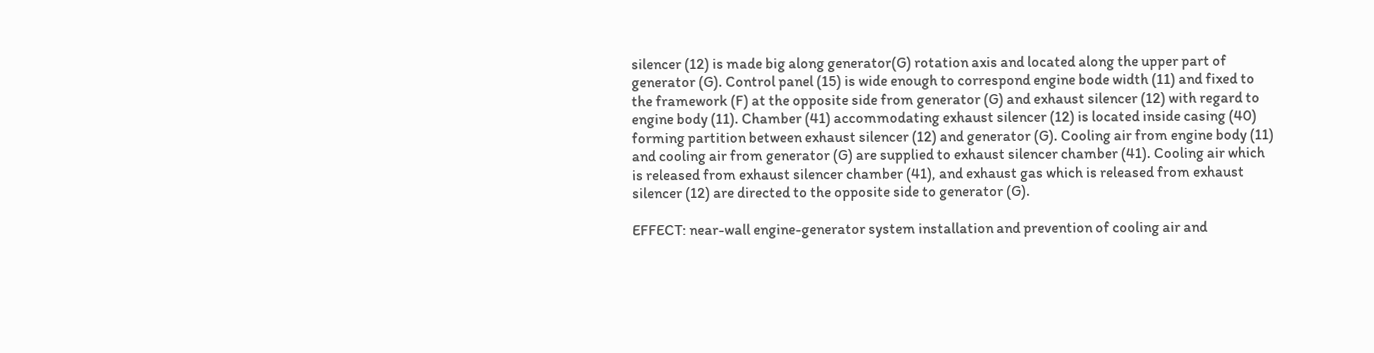silencer (12) is made big along generator(G) rotation axis and located along the upper part of generator (G). Control panel (15) is wide enough to correspond engine bode width (11) and fixed to the framework (F) at the opposite side from generator (G) and exhaust silencer (12) with regard to engine body (11). Chamber (41) accommodating exhaust silencer (12) is located inside casing (40) forming partition between exhaust silencer (12) and generator (G). Cooling air from engine body (11) and cooling air from generator (G) are supplied to exhaust silencer chamber (41). Cooling air which is released from exhaust silencer chamber (41), and exhaust gas which is released from exhaust silencer (12) are directed to the opposite side to generator (G).

EFFECT: near-wall engine-generator system installation and prevention of cooling air and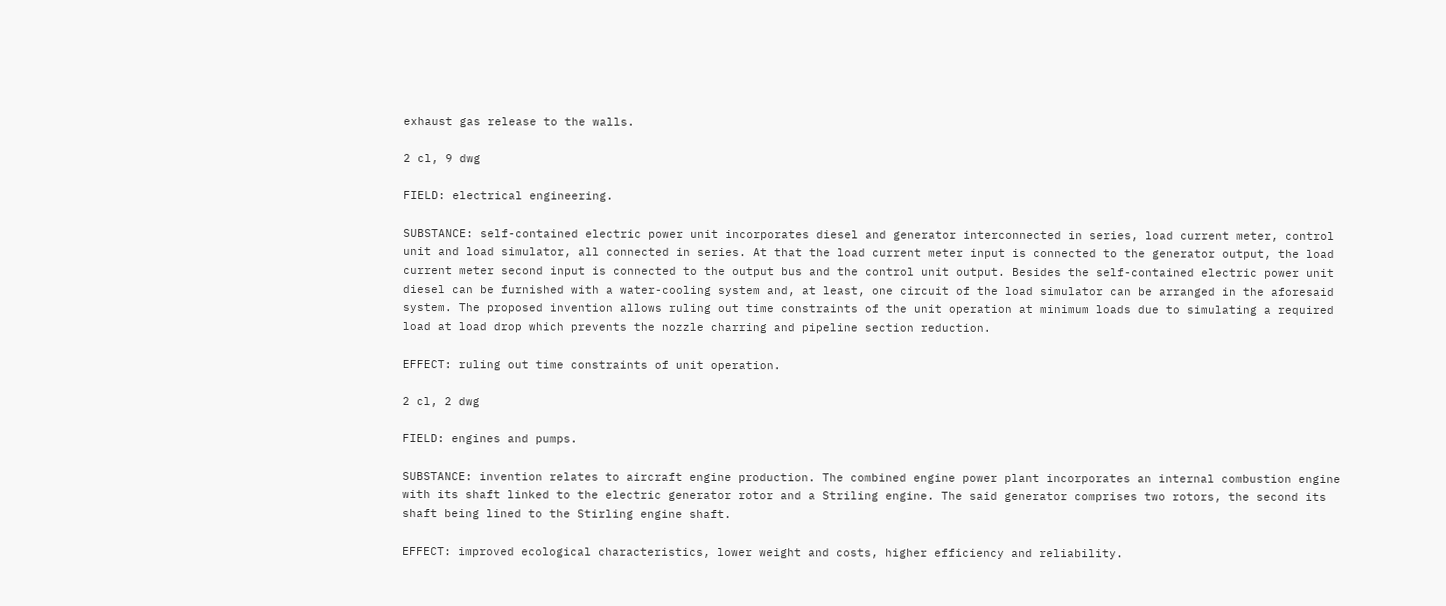exhaust gas release to the walls.

2 cl, 9 dwg

FIELD: electrical engineering.

SUBSTANCE: self-contained electric power unit incorporates diesel and generator interconnected in series, load current meter, control unit and load simulator, all connected in series. At that the load current meter input is connected to the generator output, the load current meter second input is connected to the output bus and the control unit output. Besides the self-contained electric power unit diesel can be furnished with a water-cooling system and, at least, one circuit of the load simulator can be arranged in the aforesaid system. The proposed invention allows ruling out time constraints of the unit operation at minimum loads due to simulating a required load at load drop which prevents the nozzle charring and pipeline section reduction.

EFFECT: ruling out time constraints of unit operation.

2 cl, 2 dwg

FIELD: engines and pumps.

SUBSTANCE: invention relates to aircraft engine production. The combined engine power plant incorporates an internal combustion engine with its shaft linked to the electric generator rotor and a Striling engine. The said generator comprises two rotors, the second its shaft being lined to the Stirling engine shaft.

EFFECT: improved ecological characteristics, lower weight and costs, higher efficiency and reliability.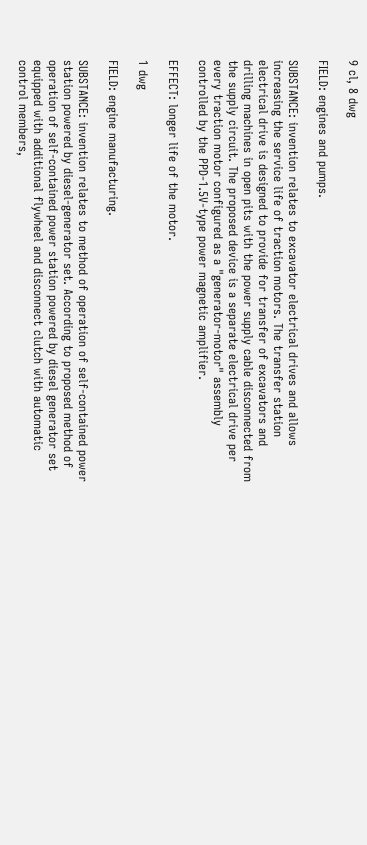9 cl, 8 dwg

FIELD: engines and pumps.

SUBSTANCE: invention relates to excavator electrical drives and allows increasing the service life of traction motors. The transfer station electrical drive is designed to provide for transfer of excavators and drilling machines in open pits with the power supply cable disconnected from the supply circuit. The proposed device is a separate electrical drive per every traction motor configured as a "generator-motor" assembly controlled by the PPD-1.5V-type power magnetic amplifier.

EFFECT: longer life of the motor.

1 dwg

FIELD: engine manufacturing.

SUBSTANCE: invention relates to method of operation of self-contained power station powered by diesel-generator set. According to proposed method of operation of self-contained power station powered by diesel generator set equipped with additional flywheel and disconnect clutch with automatic control members,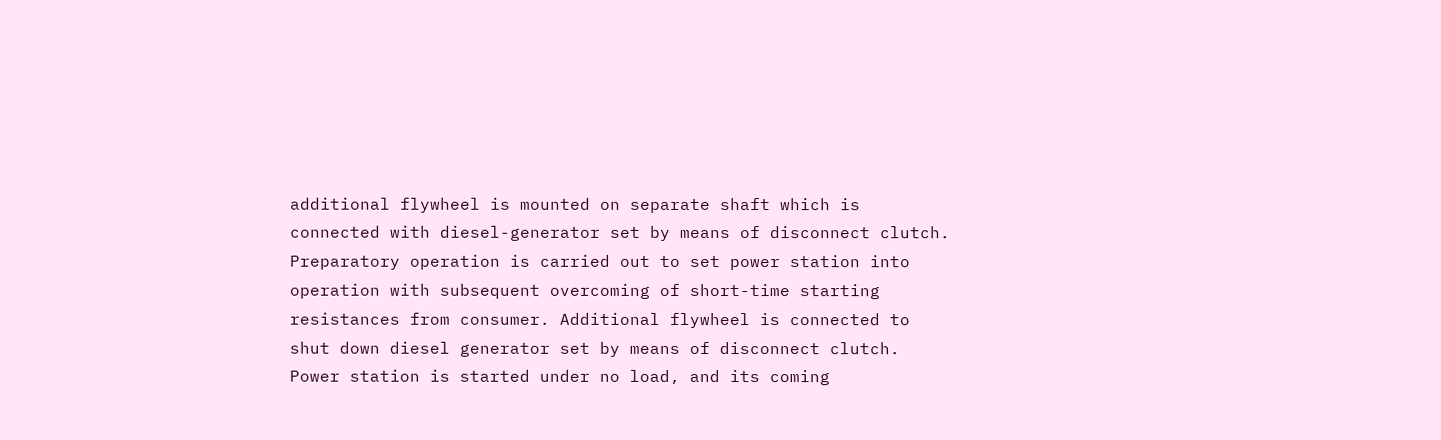additional flywheel is mounted on separate shaft which is connected with diesel-generator set by means of disconnect clutch. Preparatory operation is carried out to set power station into operation with subsequent overcoming of short-time starting resistances from consumer. Additional flywheel is connected to shut down diesel generator set by means of disconnect clutch. Power station is started under no load, and its coming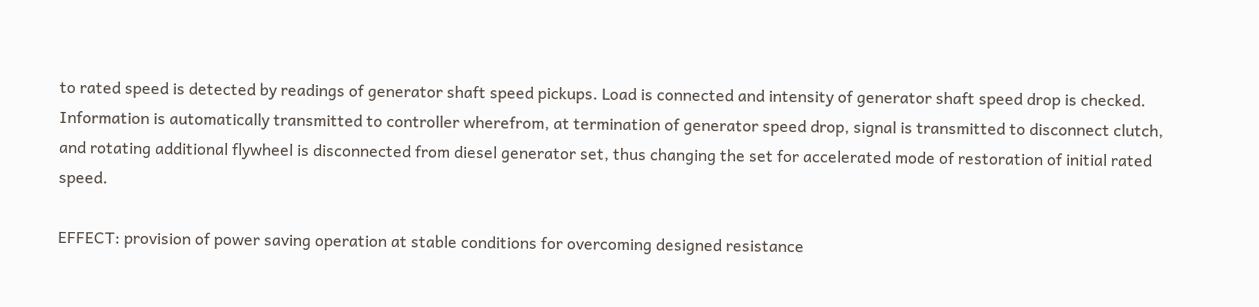to rated speed is detected by readings of generator shaft speed pickups. Load is connected and intensity of generator shaft speed drop is checked. Information is automatically transmitted to controller wherefrom, at termination of generator speed drop, signal is transmitted to disconnect clutch, and rotating additional flywheel is disconnected from diesel generator set, thus changing the set for accelerated mode of restoration of initial rated speed.

EFFECT: provision of power saving operation at stable conditions for overcoming designed resistance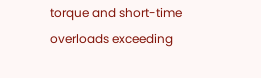torque and short-time overloads exceeding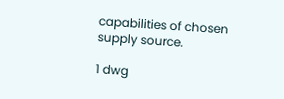capabilities of chosen supply source.

1 dwg